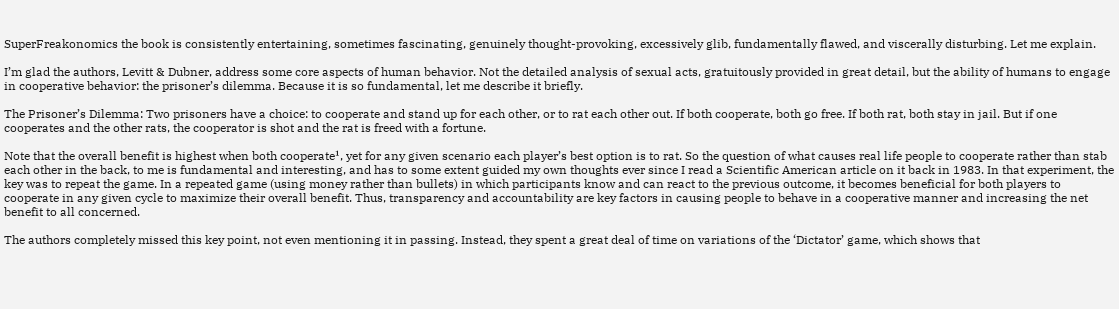SuperFreakonomics the book is consistently entertaining, sometimes fascinating, genuinely thought-provoking, excessively glib, fundamentally flawed, and viscerally disturbing. Let me explain.

I’m glad the authors, Levitt & Dubner, address some core aspects of human behavior. Not the detailed analysis of sexual acts, gratuitously provided in great detail, but the ability of humans to engage in cooperative behavior: the prisoner’s dilemma. Because it is so fundamental, let me describe it briefly.

The Prisoner’s Dilemma: Two prisoners have a choice: to cooperate and stand up for each other, or to rat each other out. If both cooperate, both go free. If both rat, both stay in jail. But if one cooperates and the other rats, the cooperator is shot and the rat is freed with a fortune.

Note that the overall benefit is highest when both cooperate¹, yet for any given scenario each player’s best option is to rat. So the question of what causes real life people to cooperate rather than stab each other in the back, to me is fundamental and interesting, and has to some extent guided my own thoughts ever since I read a Scientific American article on it back in 1983. In that experiment, the key was to repeat the game. In a repeated game (using money rather than bullets) in which participants know and can react to the previous outcome, it becomes beneficial for both players to cooperate in any given cycle to maximize their overall benefit. Thus, transparency and accountability are key factors in causing people to behave in a cooperative manner and increasing the net benefit to all concerned.

The authors completely missed this key point, not even mentioning it in passing. Instead, they spent a great deal of time on variations of the ‘Dictator’ game, which shows that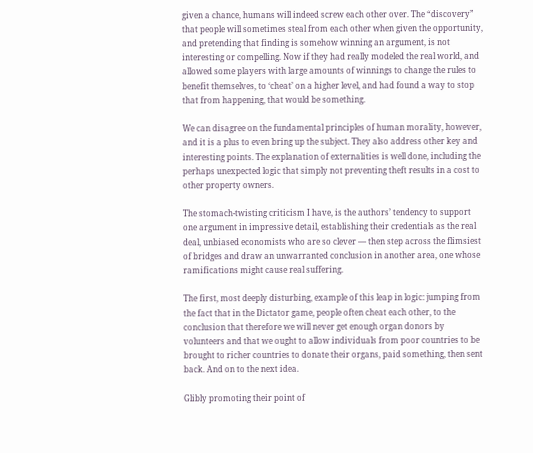given a chance, humans will indeed screw each other over. The “discovery” that people will sometimes steal from each other when given the opportunity, and pretending that finding is somehow winning an argument, is not interesting or compelling. Now if they had really modeled the real world, and allowed some players with large amounts of winnings to change the rules to benefit themselves, to ‘cheat’ on a higher level, and had found a way to stop that from happening, that would be something.

We can disagree on the fundamental principles of human morality, however, and it is a plus to even bring up the subject. They also address other key and interesting points. The explanation of externalities is well done, including the perhaps unexpected logic that simply not preventing theft results in a cost to other property owners.

The stomach-twisting criticism I have, is the authors’ tendency to support one argument in impressive detail, establishing their credentials as the real deal, unbiased economists who are so clever — then step across the flimsiest of bridges and draw an unwarranted conclusion in another area, one whose ramifications might cause real suffering.

The first, most deeply disturbing, example of this leap in logic: jumping from the fact that in the Dictator game, people often cheat each other, to the conclusion that therefore we will never get enough organ donors by volunteers and that we ought to allow individuals from poor countries to be brought to richer countries to donate their organs, paid something, then sent back. And on to the next idea.

Glibly promoting their point of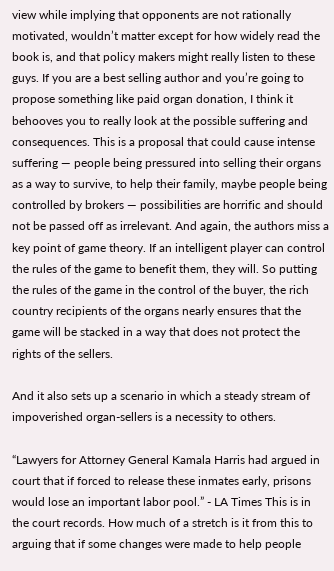view while implying that opponents are not rationally motivated, wouldn’t matter except for how widely read the book is, and that policy makers might really listen to these guys. If you are a best selling author and you’re going to propose something like paid organ donation, I think it behooves you to really look at the possible suffering and consequences. This is a proposal that could cause intense suffering — people being pressured into selling their organs as a way to survive, to help their family, maybe people being controlled by brokers — possibilities are horrific and should not be passed off as irrelevant. And again, the authors miss a key point of game theory. If an intelligent player can control the rules of the game to benefit them, they will. So putting the rules of the game in the control of the buyer, the rich country recipients of the organs nearly ensures that the game will be stacked in a way that does not protect the rights of the sellers.

And it also sets up a scenario in which a steady stream of impoverished organ-sellers is a necessity to others.

“Lawyers for Attorney General Kamala Harris had argued in court that if forced to release these inmates early, prisons would lose an important labor pool.” - LA Times This is in the court records. How much of a stretch is it from this to arguing that if some changes were made to help people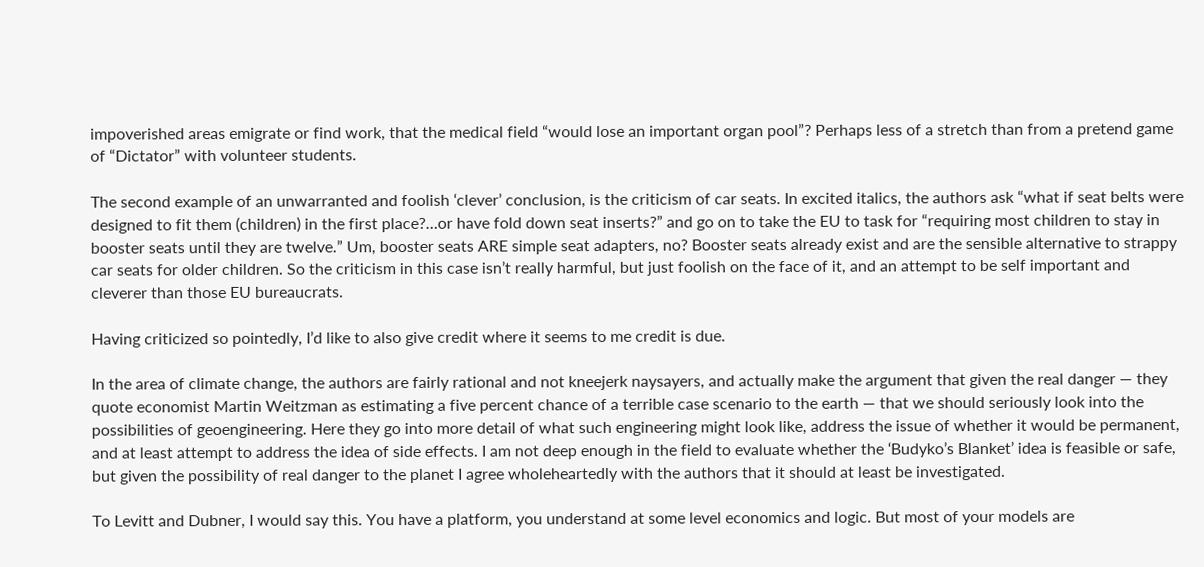impoverished areas emigrate or find work, that the medical field “would lose an important organ pool”? Perhaps less of a stretch than from a pretend game of “Dictator” with volunteer students.

The second example of an unwarranted and foolish ‘clever’ conclusion, is the criticism of car seats. In excited italics, the authors ask “what if seat belts were designed to fit them (children) in the first place?…or have fold down seat inserts?” and go on to take the EU to task for “requiring most children to stay in booster seats until they are twelve.” Um, booster seats ARE simple seat adapters, no? Booster seats already exist and are the sensible alternative to strappy car seats for older children. So the criticism in this case isn’t really harmful, but just foolish on the face of it, and an attempt to be self important and cleverer than those EU bureaucrats.

Having criticized so pointedly, I’d like to also give credit where it seems to me credit is due.

In the area of climate change, the authors are fairly rational and not kneejerk naysayers, and actually make the argument that given the real danger — they quote economist Martin Weitzman as estimating a five percent chance of a terrible case scenario to the earth — that we should seriously look into the possibilities of geoengineering. Here they go into more detail of what such engineering might look like, address the issue of whether it would be permanent, and at least attempt to address the idea of side effects. I am not deep enough in the field to evaluate whether the ‘Budyko’s Blanket’ idea is feasible or safe, but given the possibility of real danger to the planet I agree wholeheartedly with the authors that it should at least be investigated.

To Levitt and Dubner, I would say this. You have a platform, you understand at some level economics and logic. But most of your models are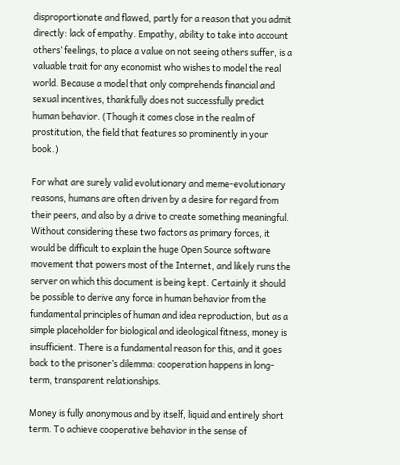disproportionate and flawed, partly for a reason that you admit directly: lack of empathy. Empathy, ability to take into account others’ feelings, to place a value on not seeing others suffer, is a valuable trait for any economist who wishes to model the real world. Because a model that only comprehends financial and sexual incentives, thankfully does not successfully predict human behavior. (Though it comes close in the realm of prostitution, the field that features so prominently in your book.)

For what are surely valid evolutionary and meme-evolutionary reasons, humans are often driven by a desire for regard from their peers, and also by a drive to create something meaningful. Without considering these two factors as primary forces, it would be difficult to explain the huge Open Source software movement that powers most of the Internet, and likely runs the server on which this document is being kept. Certainly it should be possible to derive any force in human behavior from the fundamental principles of human and idea reproduction, but as a simple placeholder for biological and ideological fitness, money is insufficient. There is a fundamental reason for this, and it goes back to the prisoner’s dilemma: cooperation happens in long-term, transparent relationships.

Money is fully anonymous and by itself, liquid and entirely short term. To achieve cooperative behavior in the sense of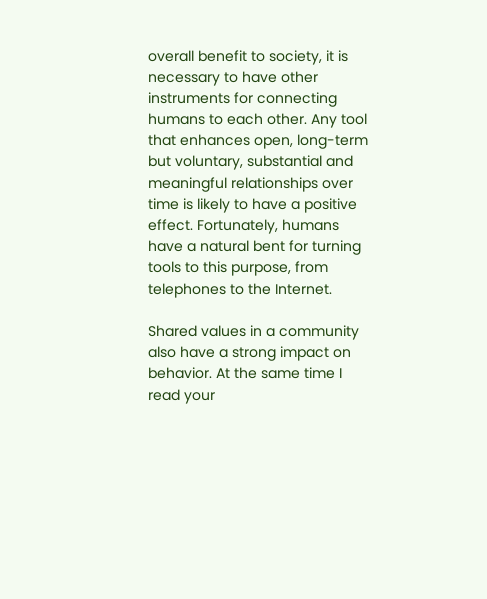overall benefit to society, it is necessary to have other instruments for connecting humans to each other. Any tool that enhances open, long-term but voluntary, substantial and meaningful relationships over time is likely to have a positive effect. Fortunately, humans have a natural bent for turning tools to this purpose, from telephones to the Internet.

Shared values in a community also have a strong impact on behavior. At the same time I read your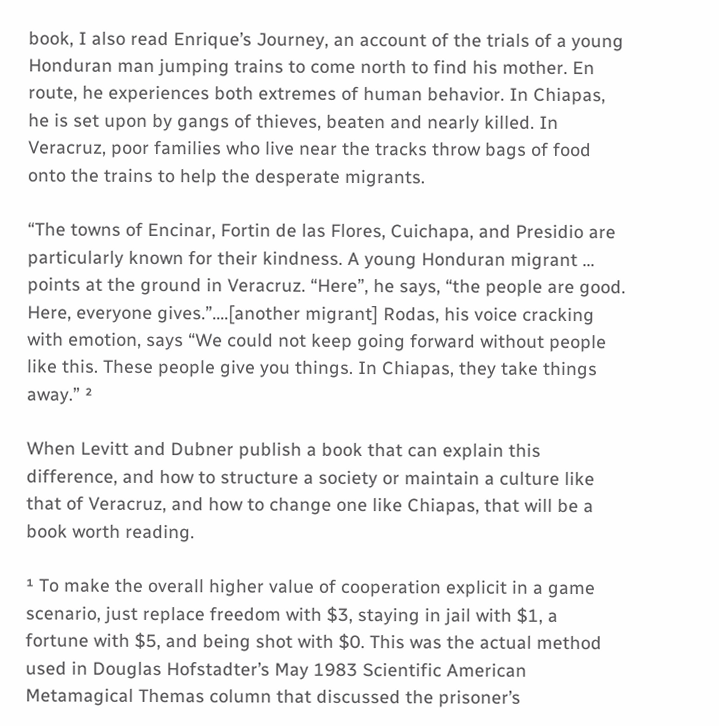book, I also read Enrique’s Journey, an account of the trials of a young Honduran man jumping trains to come north to find his mother. En route, he experiences both extremes of human behavior. In Chiapas, he is set upon by gangs of thieves, beaten and nearly killed. In Veracruz, poor families who live near the tracks throw bags of food onto the trains to help the desperate migrants.

“The towns of Encinar, Fortin de las Flores, Cuichapa, and Presidio are particularly known for their kindness. A young Honduran migrant … points at the ground in Veracruz. “Here”, he says, “the people are good. Here, everyone gives.”….[another migrant] Rodas, his voice cracking with emotion, says “We could not keep going forward without people like this. These people give you things. In Chiapas, they take things away.” ²

When Levitt and Dubner publish a book that can explain this difference, and how to structure a society or maintain a culture like that of Veracruz, and how to change one like Chiapas, that will be a book worth reading.

¹ To make the overall higher value of cooperation explicit in a game scenario, just replace freedom with $3, staying in jail with $1, a fortune with $5, and being shot with $0. This was the actual method used in Douglas Hofstadter’s May 1983 Scientific American Metamagical Themas column that discussed the prisoner’s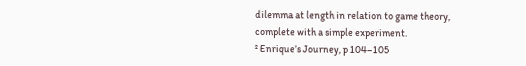dilemma at length in relation to game theory, complete with a simple experiment.
² Enrique’s Journey, p 104–105